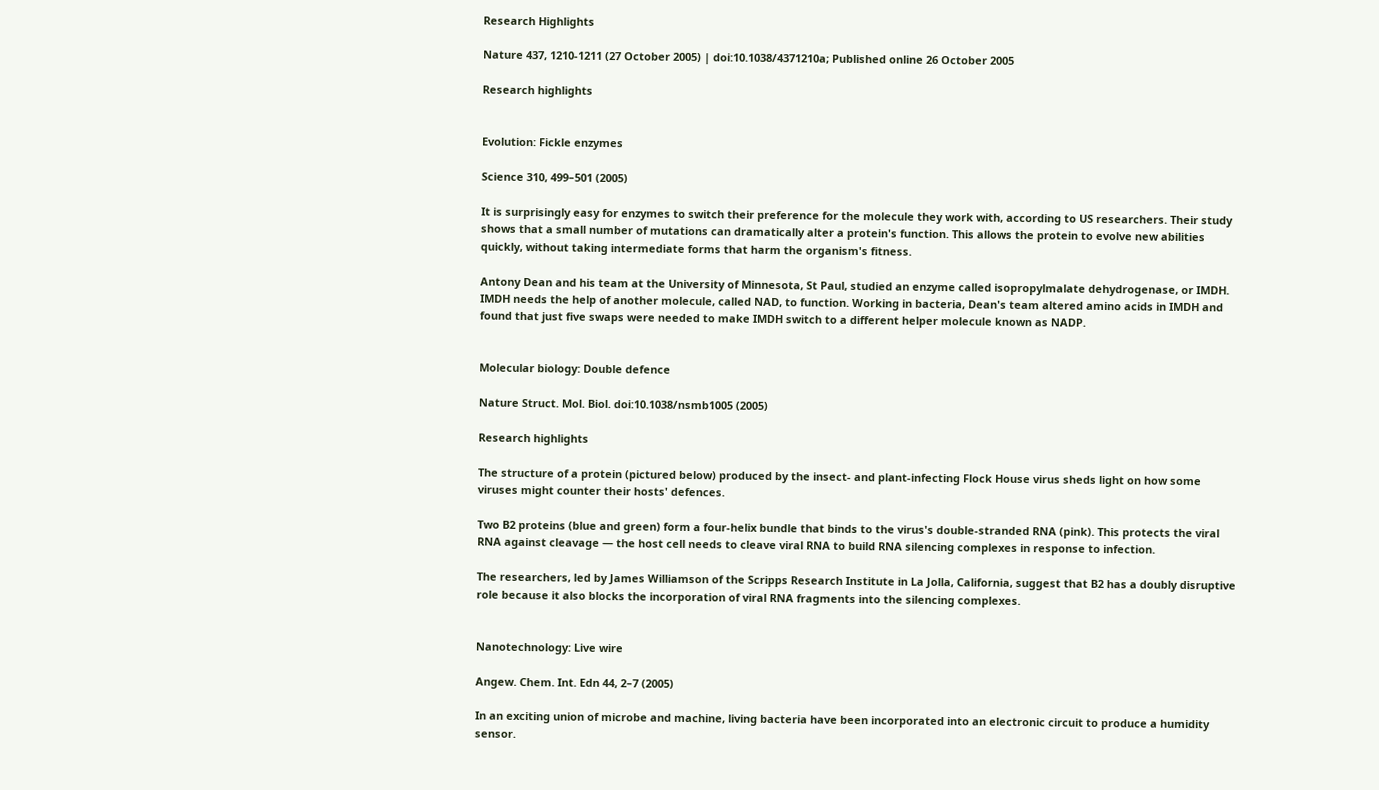Research Highlights

Nature 437, 1210-1211 (27 October 2005) | doi:10.1038/4371210a; Published online 26 October 2005

Research highlights


Evolution: Fickle enzymes

Science 310, 499–501 (2005)

It is surprisingly easy for enzymes to switch their preference for the molecule they work with, according to US researchers. Their study shows that a small number of mutations can dramatically alter a protein's function. This allows the protein to evolve new abilities quickly, without taking intermediate forms that harm the organism's fitness.

Antony Dean and his team at the University of Minnesota, St Paul, studied an enzyme called isopropylmalate dehydrogenase, or IMDH. IMDH needs the help of another molecule, called NAD, to function. Working in bacteria, Dean's team altered amino acids in IMDH and found that just five swaps were needed to make IMDH switch to a different helper molecule known as NADP.


Molecular biology: Double defence

Nature Struct. Mol. Biol. doi:10.1038/nsmb1005 (2005)

Research highlights

The structure of a protein (pictured below) produced by the insect- and plant-infecting Flock House virus sheds light on how some viruses might counter their hosts' defences.

Two B2 proteins (blue and green) form a four-helix bundle that binds to the virus's double-stranded RNA (pink). This protects the viral RNA against cleavage — the host cell needs to cleave viral RNA to build RNA silencing complexes in response to infection.

The researchers, led by James Williamson of the Scripps Research Institute in La Jolla, California, suggest that B2 has a doubly disruptive role because it also blocks the incorporation of viral RNA fragments into the silencing complexes.


Nanotechnology: Live wire

Angew. Chem. Int. Edn 44, 2–7 (2005)

In an exciting union of microbe and machine, living bacteria have been incorporated into an electronic circuit to produce a humidity sensor.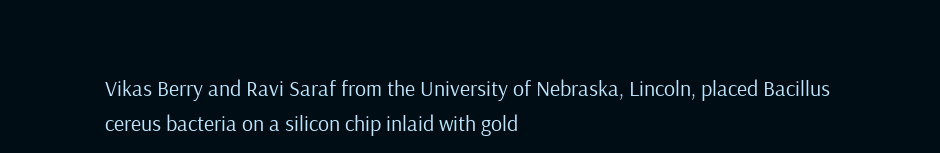Vikas Berry and Ravi Saraf from the University of Nebraska, Lincoln, placed Bacillus cereus bacteria on a silicon chip inlaid with gold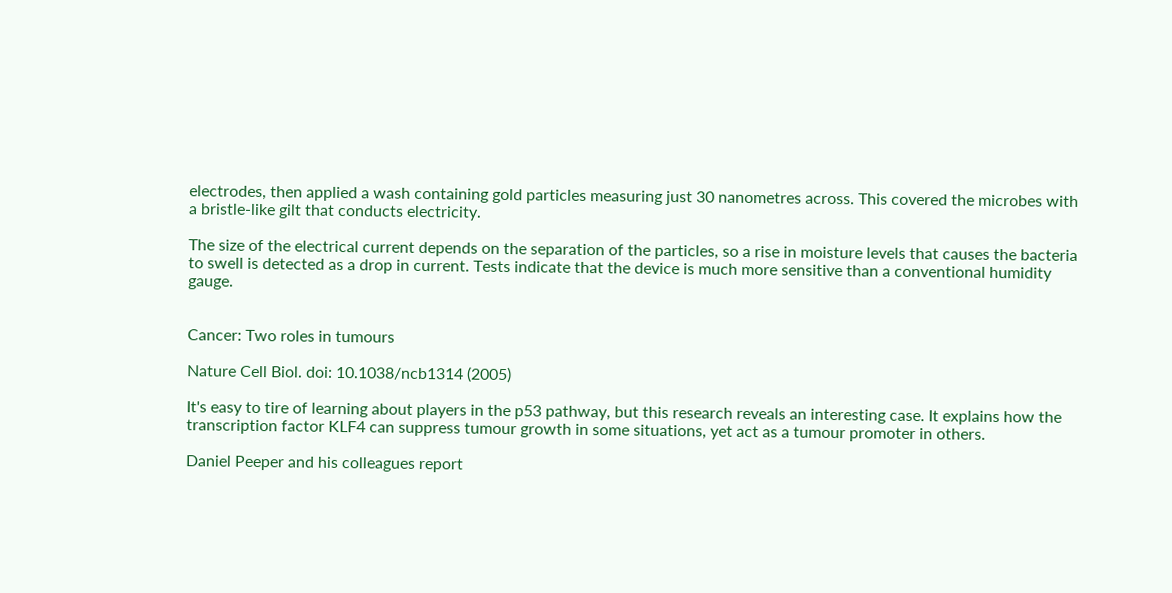electrodes, then applied a wash containing gold particles measuring just 30 nanometres across. This covered the microbes with a bristle-like gilt that conducts electricity.

The size of the electrical current depends on the separation of the particles, so a rise in moisture levels that causes the bacteria to swell is detected as a drop in current. Tests indicate that the device is much more sensitive than a conventional humidity gauge.


Cancer: Two roles in tumours

Nature Cell Biol. doi: 10.1038/ncb1314 (2005)

It's easy to tire of learning about players in the p53 pathway, but this research reveals an interesting case. It explains how the transcription factor KLF4 can suppress tumour growth in some situations, yet act as a tumour promoter in others.

Daniel Peeper and his colleagues report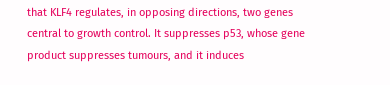that KLF4 regulates, in opposing directions, two genes central to growth control. It suppresses p53, whose gene product suppresses tumours, and it induces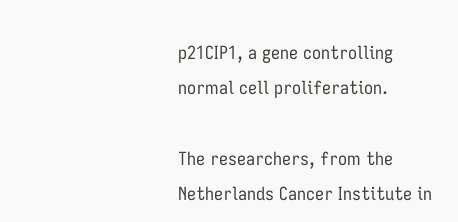p21CIP1, a gene controlling normal cell proliferation.

The researchers, from the Netherlands Cancer Institute in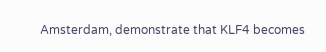Amsterdam, demonstrate that KLF4 becomes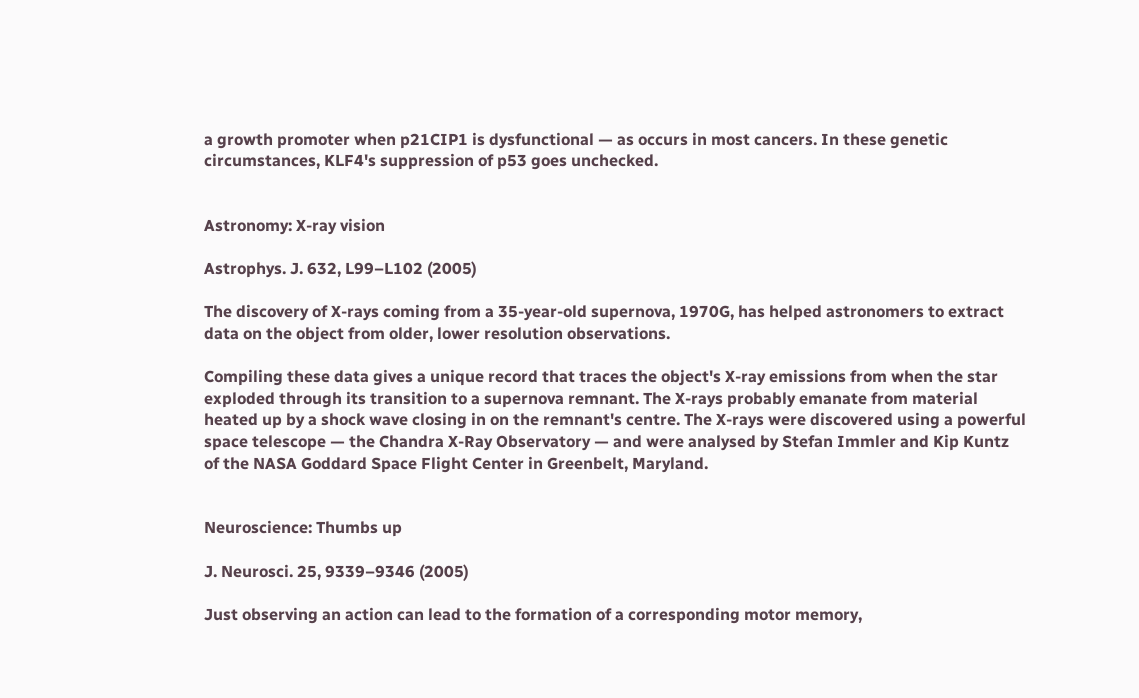a growth promoter when p21CIP1 is dysfunctional — as occurs in most cancers. In these genetic circumstances, KLF4's suppression of p53 goes unchecked.


Astronomy: X-ray vision

Astrophys. J. 632, L99–L102 (2005)

The discovery of X-rays coming from a 35-year-old supernova, 1970G, has helped astronomers to extract data on the object from older, lower resolution observations.

Compiling these data gives a unique record that traces the object's X-ray emissions from when the star exploded through its transition to a supernova remnant. The X-rays probably emanate from material heated up by a shock wave closing in on the remnant's centre. The X-rays were discovered using a powerful space telescope — the Chandra X-Ray Observatory — and were analysed by Stefan Immler and Kip Kuntz of the NASA Goddard Space Flight Center in Greenbelt, Maryland.


Neuroscience: Thumbs up

J. Neurosci. 25, 9339–9346 (2005)

Just observing an action can lead to the formation of a corresponding motor memory,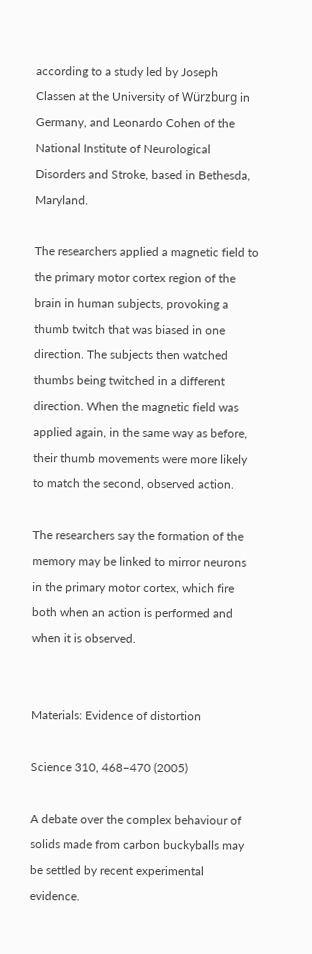according to a study led by Joseph Classen at the University of Würzburg in Germany, and Leonardo Cohen of the National Institute of Neurological Disorders and Stroke, based in Bethesda, Maryland.

The researchers applied a magnetic field to the primary motor cortex region of the brain in human subjects, provoking a thumb twitch that was biased in one direction. The subjects then watched thumbs being twitched in a different direction. When the magnetic field was applied again, in the same way as before, their thumb movements were more likely to match the second, observed action.

The researchers say the formation of the memory may be linked to mirror neurons in the primary motor cortex, which fire both when an action is performed and when it is observed.


Materials: Evidence of distortion

Science 310, 468–470 (2005)

A debate over the complex behaviour of solids made from carbon buckyballs may be settled by recent experimental evidence.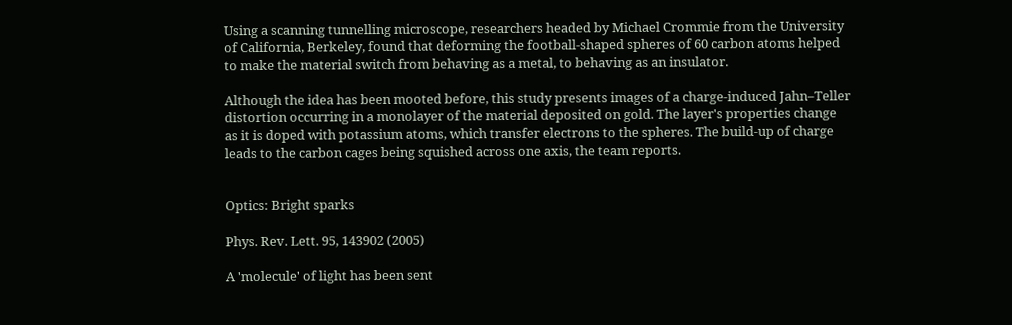Using a scanning tunnelling microscope, researchers headed by Michael Crommie from the University of California, Berkeley, found that deforming the football-shaped spheres of 60 carbon atoms helped to make the material switch from behaving as a metal, to behaving as an insulator.

Although the idea has been mooted before, this study presents images of a charge-induced Jahn–Teller distortion occurring in a monolayer of the material deposited on gold. The layer's properties change as it is doped with potassium atoms, which transfer electrons to the spheres. The build-up of charge leads to the carbon cages being squished across one axis, the team reports.


Optics: Bright sparks

Phys. Rev. Lett. 95, 143902 (2005)

A 'molecule' of light has been sent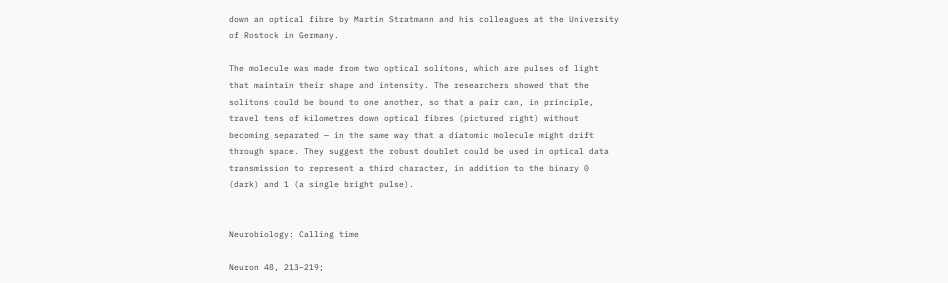down an optical fibre by Martin Stratmann and his colleagues at the University of Rostock in Germany.

The molecule was made from two optical solitons, which are pulses of light that maintain their shape and intensity. The researchers showed that the solitons could be bound to one another, so that a pair can, in principle, travel tens of kilometres down optical fibres (pictured right) without becoming separated — in the same way that a diatomic molecule might drift through space. They suggest the robust doublet could be used in optical data transmission to represent a third character, in addition to the binary 0 (dark) and 1 (a single bright pulse).


Neurobiology: Calling time

Neuron 48, 213–219;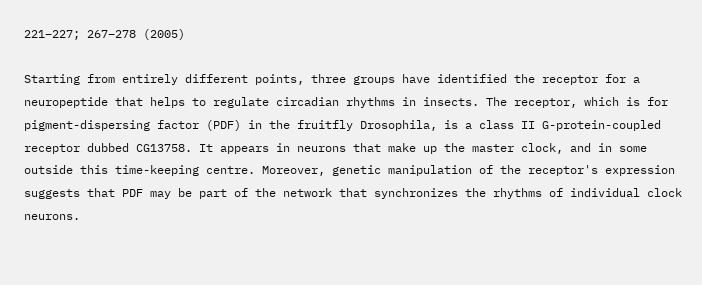221–227; 267–278 (2005)

Starting from entirely different points, three groups have identified the receptor for a neuropeptide that helps to regulate circadian rhythms in insects. The receptor, which is for pigment-dispersing factor (PDF) in the fruitfly Drosophila, is a class II G-protein-coupled receptor dubbed CG13758. It appears in neurons that make up the master clock, and in some outside this time-keeping centre. Moreover, genetic manipulation of the receptor's expression suggests that PDF may be part of the network that synchronizes the rhythms of individual clock neurons.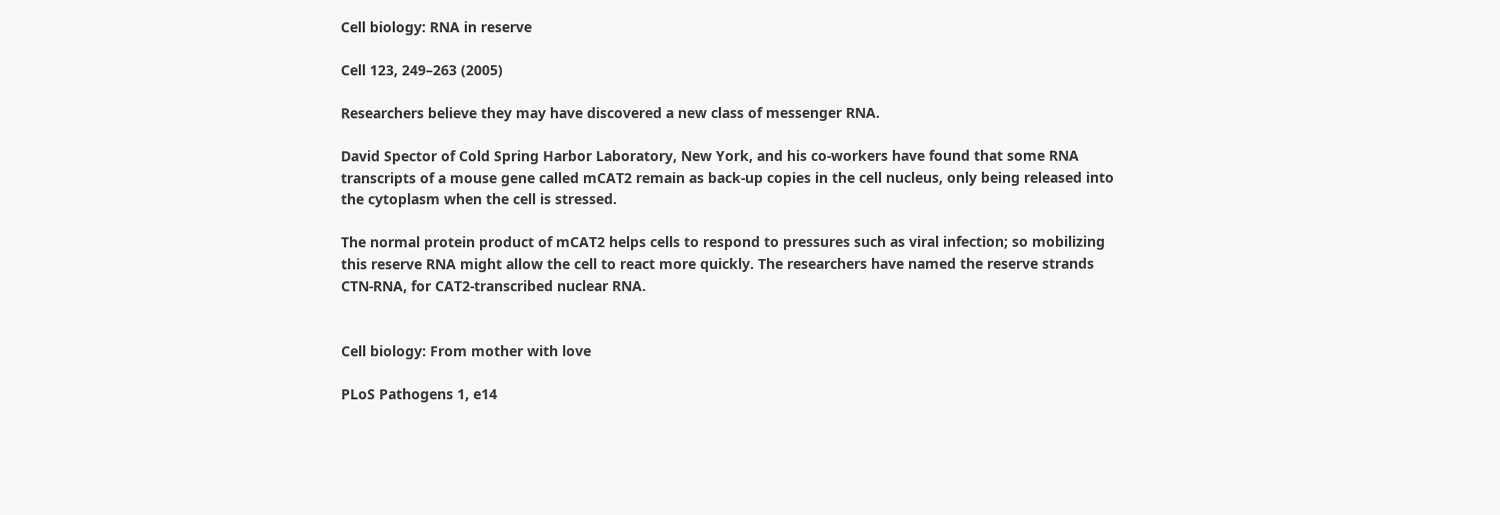Cell biology: RNA in reserve

Cell 123, 249–263 (2005)

Researchers believe they may have discovered a new class of messenger RNA.

David Spector of Cold Spring Harbor Laboratory, New York, and his co-workers have found that some RNA transcripts of a mouse gene called mCAT2 remain as back-up copies in the cell nucleus, only being released into the cytoplasm when the cell is stressed.

The normal protein product of mCAT2 helps cells to respond to pressures such as viral infection; so mobilizing this reserve RNA might allow the cell to react more quickly. The researchers have named the reserve strands CTN-RNA, for CAT2-transcribed nuclear RNA.


Cell biology: From mother with love

PLoS Pathogens 1, e14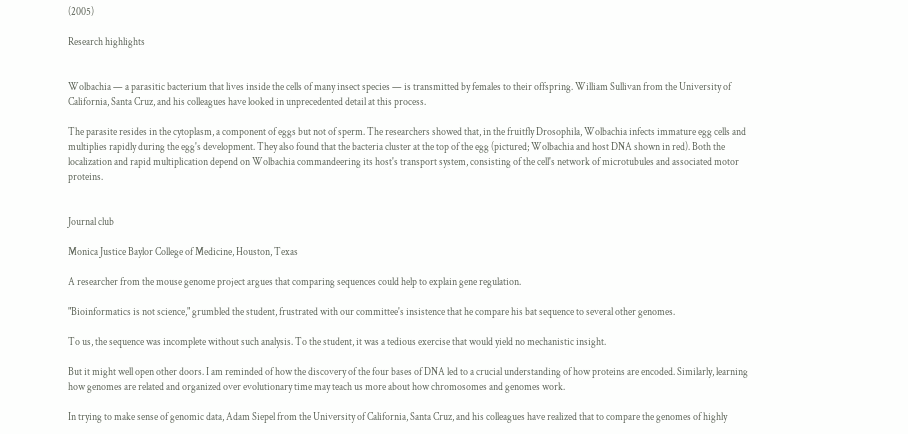(2005)

Research highlights


Wolbachia — a parasitic bacterium that lives inside the cells of many insect species — is transmitted by females to their offspring. William Sullivan from the University of California, Santa Cruz, and his colleagues have looked in unprecedented detail at this process.

The parasite resides in the cytoplasm, a component of eggs but not of sperm. The researchers showed that, in the fruitfly Drosophila, Wolbachia infects immature egg cells and multiplies rapidly during the egg's development. They also found that the bacteria cluster at the top of the egg (pictured; Wolbachia and host DNA shown in red). Both the localization and rapid multiplication depend on Wolbachia commandeering its host's transport system, consisting of the cell's network of microtubules and associated motor proteins.


Journal club

Monica Justice Baylor College of Medicine, Houston, Texas

A researcher from the mouse genome project argues that comparing sequences could help to explain gene regulation.

"Bioinformatics is not science," grumbled the student, frustrated with our committee's insistence that he compare his bat sequence to several other genomes.

To us, the sequence was incomplete without such analysis. To the student, it was a tedious exercise that would yield no mechanistic insight.

But it might well open other doors. I am reminded of how the discovery of the four bases of DNA led to a crucial understanding of how proteins are encoded. Similarly, learning how genomes are related and organized over evolutionary time may teach us more about how chromosomes and genomes work.

In trying to make sense of genomic data, Adam Siepel from the University of California, Santa Cruz, and his colleagues have realized that to compare the genomes of highly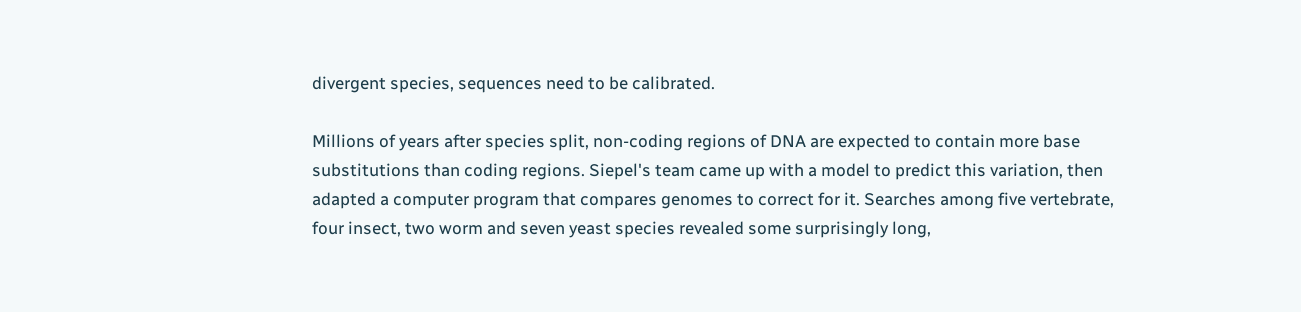divergent species, sequences need to be calibrated.

Millions of years after species split, non-coding regions of DNA are expected to contain more base substitutions than coding regions. Siepel's team came up with a model to predict this variation, then adapted a computer program that compares genomes to correct for it. Searches among five vertebrate, four insect, two worm and seven yeast species revealed some surprisingly long,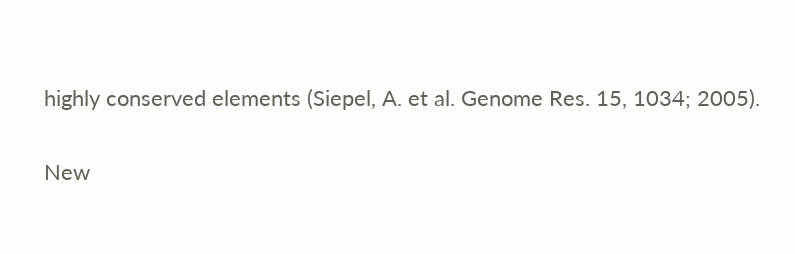highly conserved elements (Siepel, A. et al. Genome Res. 15, 1034; 2005).

New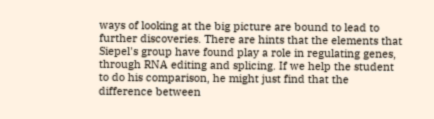ways of looking at the big picture are bound to lead to further discoveries. There are hints that the elements that Siepel's group have found play a role in regulating genes, through RNA editing and splicing. If we help the student to do his comparison, he might just find that the difference between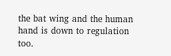the bat wing and the human hand is down to regulation too.